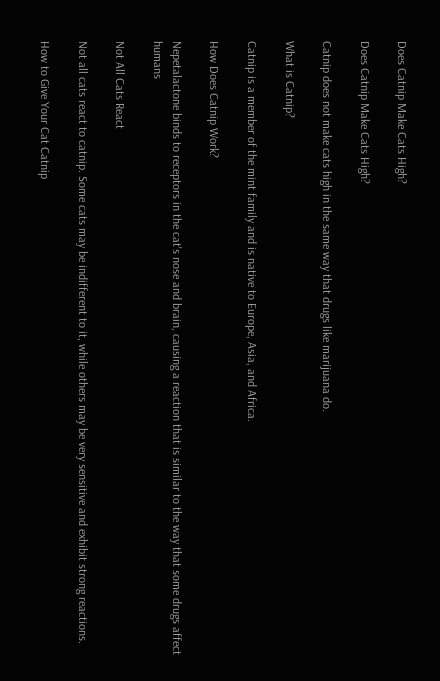Does Catnip Make Cats High?

Does Catnip Make Cats High?

Catnip does not make cats high in the same way that drugs like marijuana do.

What is Catnip?

Catnip is a member of the mint family and is native to Europe, Asia, and Africa.

How Does Catnip Work?

Nepetalactone binds to receptors in the cat's nose and brain, causing a reaction that is similar to the way that some drugs affect humans

Not All Cats React

Not all cats react to catnip. Some cats may be indifferent to it, while others may be very sensitive and exhibit strong reactions.

How to Give Your Cat Catnip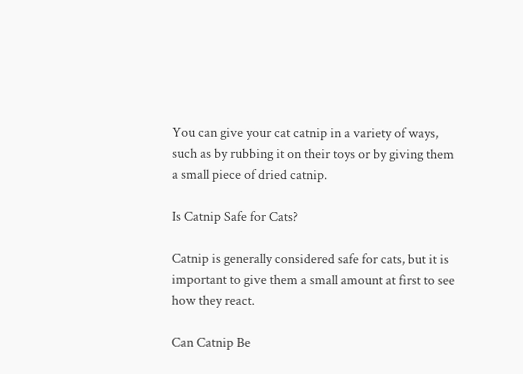You can give your cat catnip in a variety of ways, such as by rubbing it on their toys or by giving them a small piece of dried catnip.

Is Catnip Safe for Cats?

Catnip is generally considered safe for cats, but it is important to give them a small amount at first to see how they react.

Can Catnip Be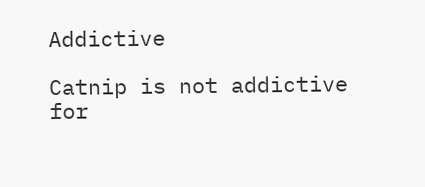Addictive

Catnip is not addictive for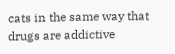cats in the same way that drugs are addictive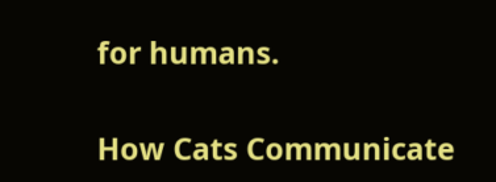for humans.

How Cats Communicate